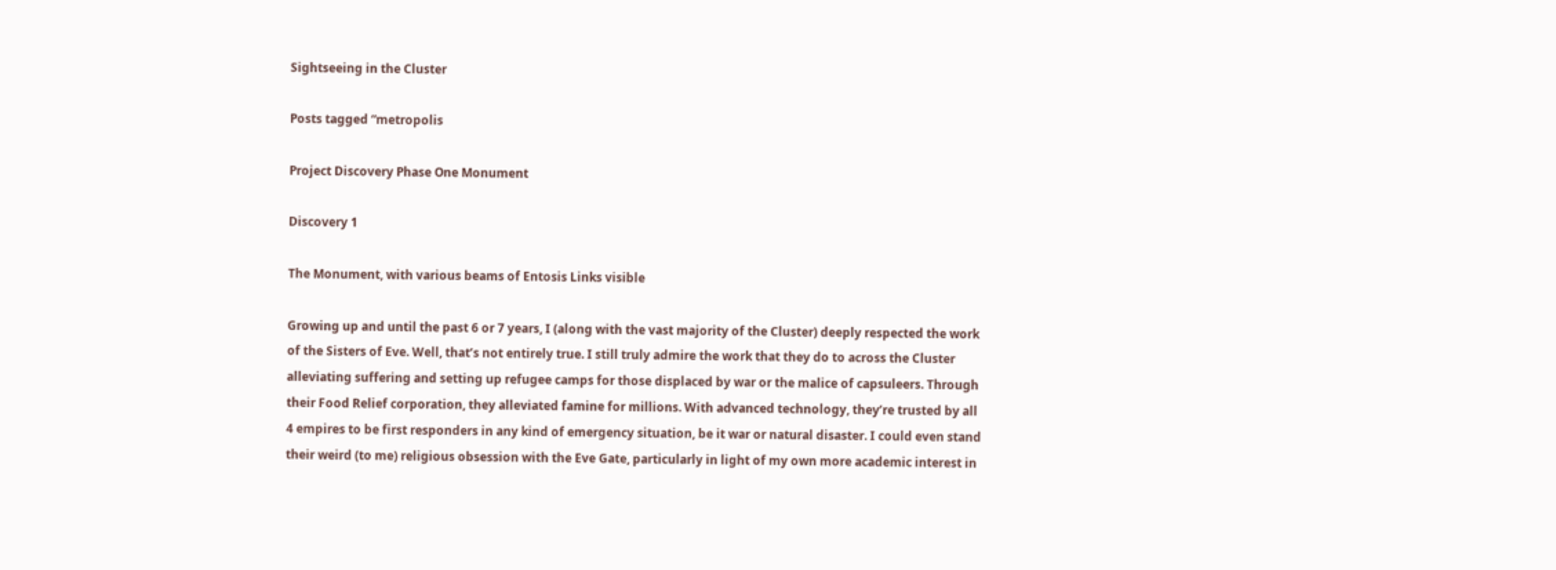Sightseeing in the Cluster

Posts tagged “metropolis

Project Discovery Phase One Monument

Discovery 1

The Monument, with various beams of Entosis Links visible

Growing up and until the past 6 or 7 years, I (along with the vast majority of the Cluster) deeply respected the work of the Sisters of Eve. Well, that’s not entirely true. I still truly admire the work that they do to across the Cluster alleviating suffering and setting up refugee camps for those displaced by war or the malice of capsuleers. Through their Food Relief corporation, they alleviated famine for millions. With advanced technology, they’re trusted by all 4 empires to be first responders in any kind of emergency situation, be it war or natural disaster. I could even stand their weird (to me) religious obsession with the Eve Gate, particularly in light of my own more academic interest in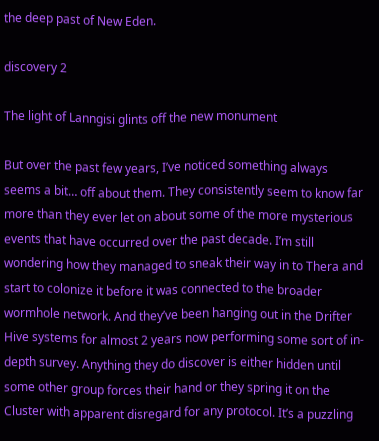the deep past of New Eden.

discovery 2

The light of Lanngisi glints off the new monument

But over the past few years, I’ve noticed something always seems a bit… off about them. They consistently seem to know far more than they ever let on about some of the more mysterious events that have occurred over the past decade. I’m still wondering how they managed to sneak their way in to Thera and start to colonize it before it was connected to the broader wormhole network. And they’ve been hanging out in the Drifter Hive systems for almost 2 years now performing some sort of in-depth survey. Anything they do discover is either hidden until some other group forces their hand or they spring it on the Cluster with apparent disregard for any protocol. It’s a puzzling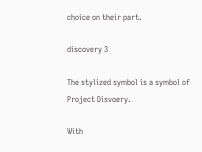choice on their part.

discovery 3

The stylized symbol is a symbol of Project Disvoery.

With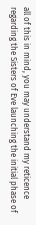all of this in mind, you may understand my reticence regarding the Sisters of Eve launching the initial phase of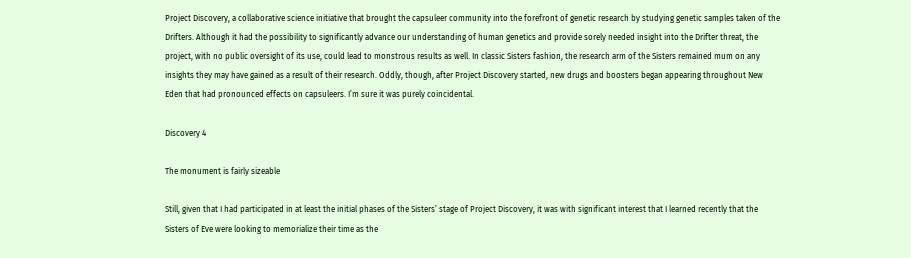Project Discovery, a collaborative science initiative that brought the capsuleer community into the forefront of genetic research by studying genetic samples taken of the Drifters. Although it had the possibility to significantly advance our understanding of human genetics and provide sorely needed insight into the Drifter threat, the project, with no public oversight of its use, could lead to monstrous results as well. In classic Sisters fashion, the research arm of the Sisters remained mum on any insights they may have gained as a result of their research. Oddly, though, after Project Discovery started, new drugs and boosters began appearing throughout New Eden that had pronounced effects on capsuleers. I’m sure it was purely coincidental.

Discovery 4

The monument is fairly sizeable

Still, given that I had participated in at least the initial phases of the Sisters’ stage of Project Discovery, it was with significant interest that I learned recently that the Sisters of Eve were looking to memorialize their time as the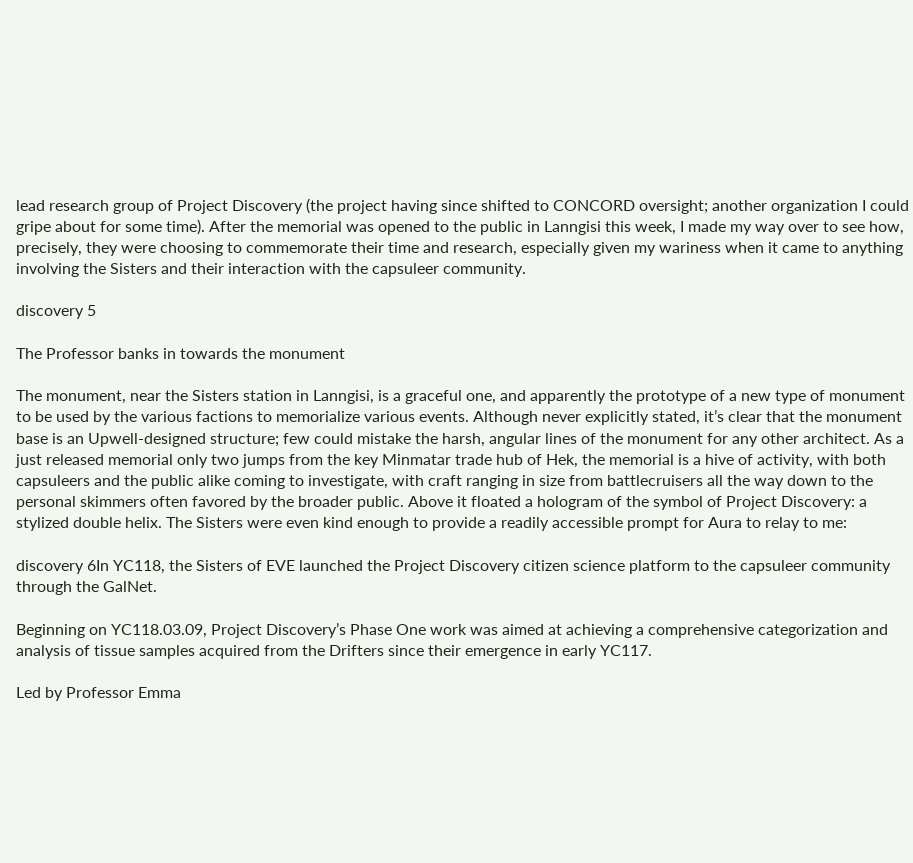lead research group of Project Discovery (the project having since shifted to CONCORD oversight; another organization I could gripe about for some time). After the memorial was opened to the public in Lanngisi this week, I made my way over to see how, precisely, they were choosing to commemorate their time and research, especially given my wariness when it came to anything involving the Sisters and their interaction with the capsuleer community.

discovery 5

The Professor banks in towards the monument

The monument, near the Sisters station in Lanngisi, is a graceful one, and apparently the prototype of a new type of monument to be used by the various factions to memorialize various events. Although never explicitly stated, it’s clear that the monument base is an Upwell-designed structure; few could mistake the harsh, angular lines of the monument for any other architect. As a just released memorial only two jumps from the key Minmatar trade hub of Hek, the memorial is a hive of activity, with both capsuleers and the public alike coming to investigate, with craft ranging in size from battlecruisers all the way down to the personal skimmers often favored by the broader public. Above it floated a hologram of the symbol of Project Discovery: a stylized double helix. The Sisters were even kind enough to provide a readily accessible prompt for Aura to relay to me:

discovery 6In YC118, the Sisters of EVE launched the Project Discovery citizen science platform to the capsuleer community through the GalNet.

Beginning on YC118.03.09, Project Discovery’s Phase One work was aimed at achieving a comprehensive categorization and analysis of tissue samples acquired from the Drifters since their emergence in early YC117.

Led by Professor Emma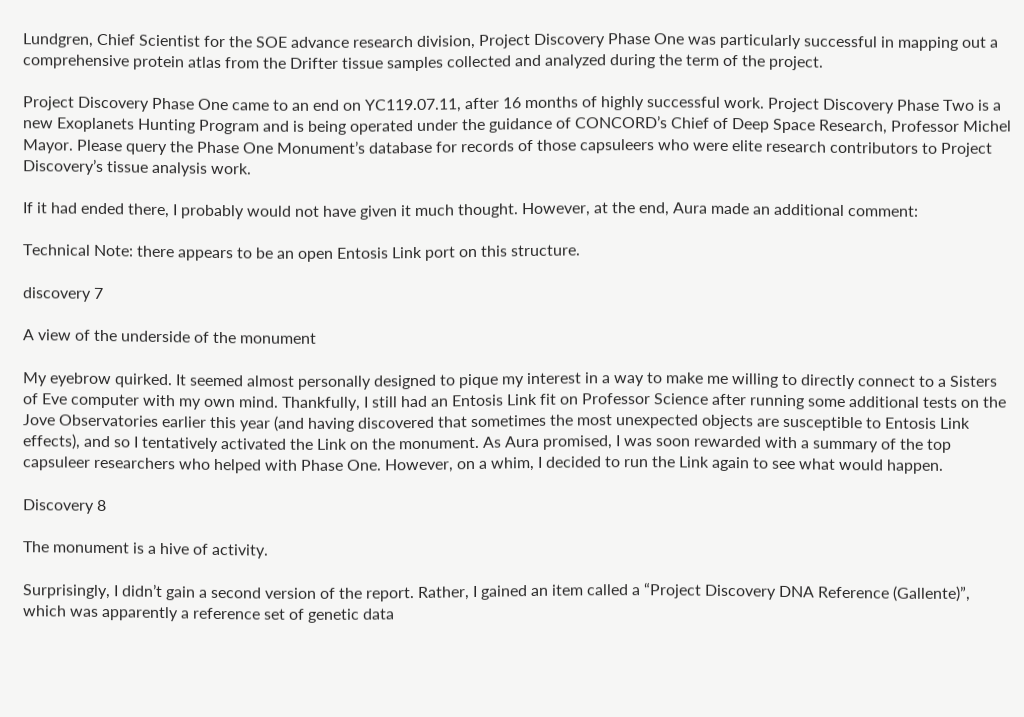Lundgren, Chief Scientist for the SOE advance research division, Project Discovery Phase One was particularly successful in mapping out a comprehensive protein atlas from the Drifter tissue samples collected and analyzed during the term of the project.

Project Discovery Phase One came to an end on YC119.07.11, after 16 months of highly successful work. Project Discovery Phase Two is a new Exoplanets Hunting Program and is being operated under the guidance of CONCORD’s Chief of Deep Space Research, Professor Michel Mayor. Please query the Phase One Monument’s database for records of those capsuleers who were elite research contributors to Project Discovery’s tissue analysis work.

If it had ended there, I probably would not have given it much thought. However, at the end, Aura made an additional comment:

Technical Note: there appears to be an open Entosis Link port on this structure.

discovery 7

A view of the underside of the monument

My eyebrow quirked. It seemed almost personally designed to pique my interest in a way to make me willing to directly connect to a Sisters of Eve computer with my own mind. Thankfully, I still had an Entosis Link fit on Professor Science after running some additional tests on the Jove Observatories earlier this year (and having discovered that sometimes the most unexpected objects are susceptible to Entosis Link effects), and so I tentatively activated the Link on the monument. As Aura promised, I was soon rewarded with a summary of the top capsuleer researchers who helped with Phase One. However, on a whim, I decided to run the Link again to see what would happen.

Discovery 8

The monument is a hive of activity.

Surprisingly, I didn’t gain a second version of the report. Rather, I gained an item called a “Project Discovery DNA Reference (Gallente)”, which was apparently a reference set of genetic data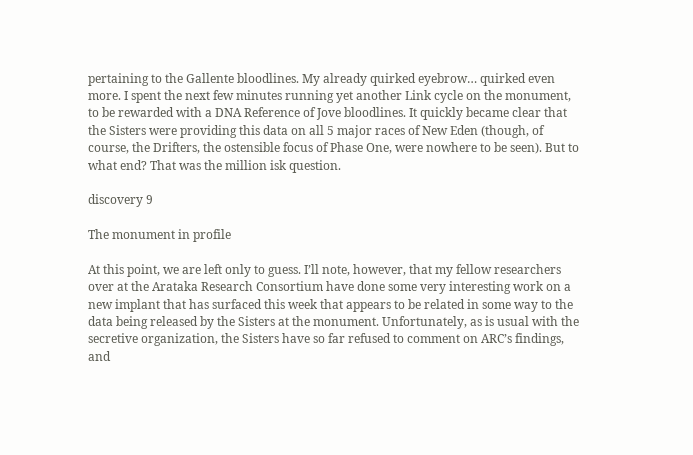pertaining to the Gallente bloodlines. My already quirked eyebrow… quirked even more. I spent the next few minutes running yet another Link cycle on the monument, to be rewarded with a DNA Reference of Jove bloodlines. It quickly became clear that the Sisters were providing this data on all 5 major races of New Eden (though, of course, the Drifters, the ostensible focus of Phase One, were nowhere to be seen). But to what end? That was the million isk question.

discovery 9

The monument in profile

At this point, we are left only to guess. I’ll note, however, that my fellow researchers over at the Arataka Research Consortium have done some very interesting work on a new implant that has surfaced this week that appears to be related in some way to the data being released by the Sisters at the monument. Unfortunately, as is usual with the secretive organization, the Sisters have so far refused to comment on ARC’s findings, and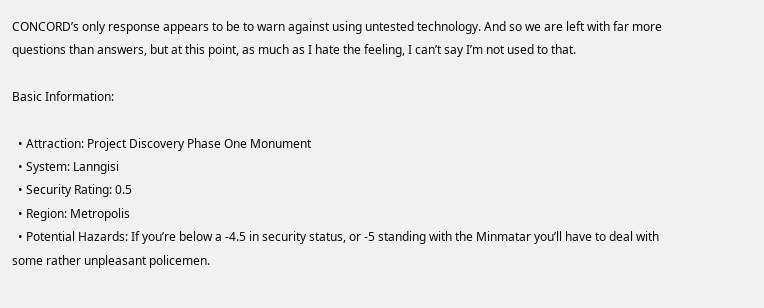CONCORD’s only response appears to be to warn against using untested technology. And so we are left with far more questions than answers, but at this point, as much as I hate the feeling, I can’t say I’m not used to that.

Basic Information:

  • Attraction: Project Discovery Phase One Monument
  • System: Lanngisi
  • Security Rating: 0.5
  • Region: Metropolis
  • Potential Hazards: If you’re below a -4.5 in security status, or -5 standing with the Minmatar you’ll have to deal with some rather unpleasant policemen.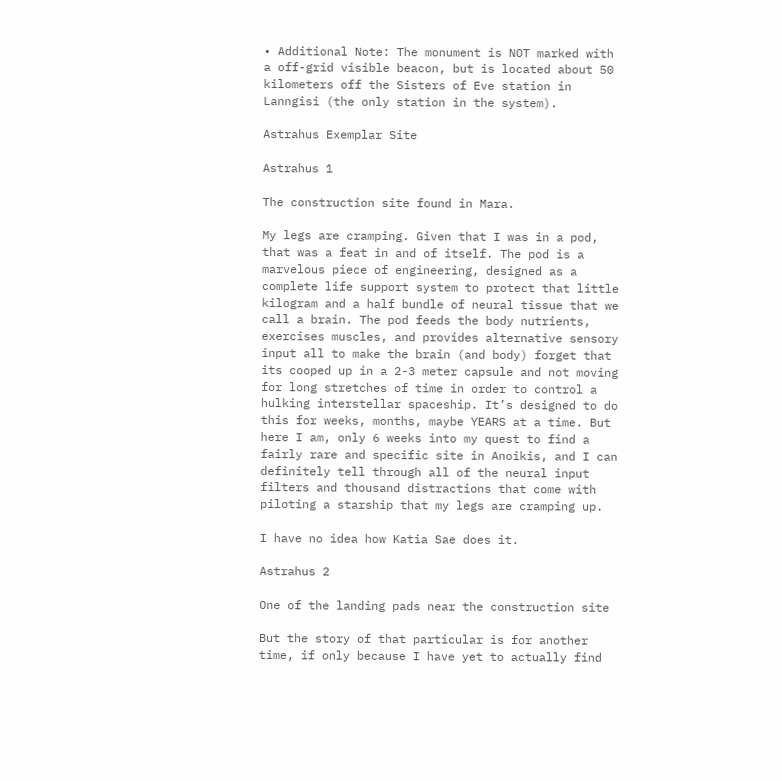• Additional Note: The monument is NOT marked with a off-grid visible beacon, but is located about 50 kilometers off the Sisters of Eve station in Lanngisi (the only station in the system).

Astrahus Exemplar Site

Astrahus 1

The construction site found in Mara.

My legs are cramping. Given that I was in a pod, that was a feat in and of itself. The pod is a marvelous piece of engineering, designed as a complete life support system to protect that little kilogram and a half bundle of neural tissue that we call a brain. The pod feeds the body nutrients, exercises muscles, and provides alternative sensory input all to make the brain (and body) forget that its cooped up in a 2-3 meter capsule and not moving for long stretches of time in order to control a hulking interstellar spaceship. It’s designed to do this for weeks, months, maybe YEARS at a time. But here I am, only 6 weeks into my quest to find a fairly rare and specific site in Anoikis, and I can definitely tell through all of the neural input filters and thousand distractions that come with piloting a starship that my legs are cramping up.

I have no idea how Katia Sae does it.

Astrahus 2

One of the landing pads near the construction site

But the story of that particular is for another time, if only because I have yet to actually find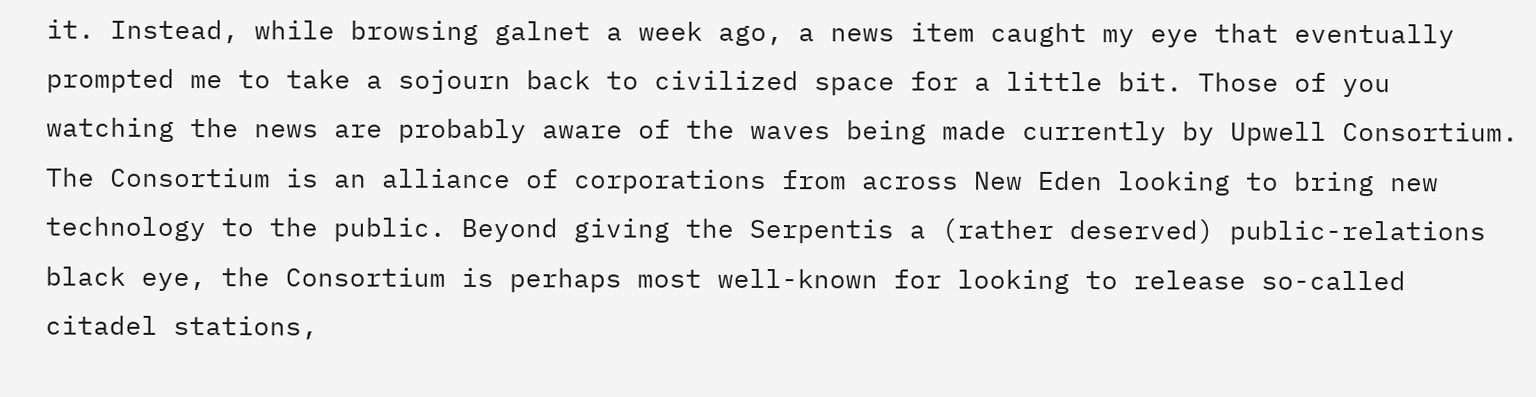it. Instead, while browsing galnet a week ago, a news item caught my eye that eventually prompted me to take a sojourn back to civilized space for a little bit. Those of you watching the news are probably aware of the waves being made currently by Upwell Consortium. The Consortium is an alliance of corporations from across New Eden looking to bring new technology to the public. Beyond giving the Serpentis a (rather deserved) public-relations black eye, the Consortium is perhaps most well-known for looking to release so-called citadel stations,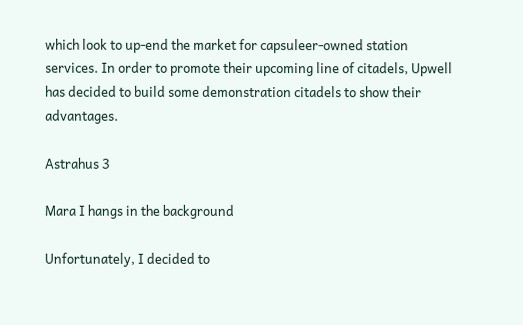which look to up-end the market for capsuleer-owned station services. In order to promote their upcoming line of citadels, Upwell has decided to build some demonstration citadels to show their advantages.

Astrahus 3

Mara I hangs in the background

Unfortunately, I decided to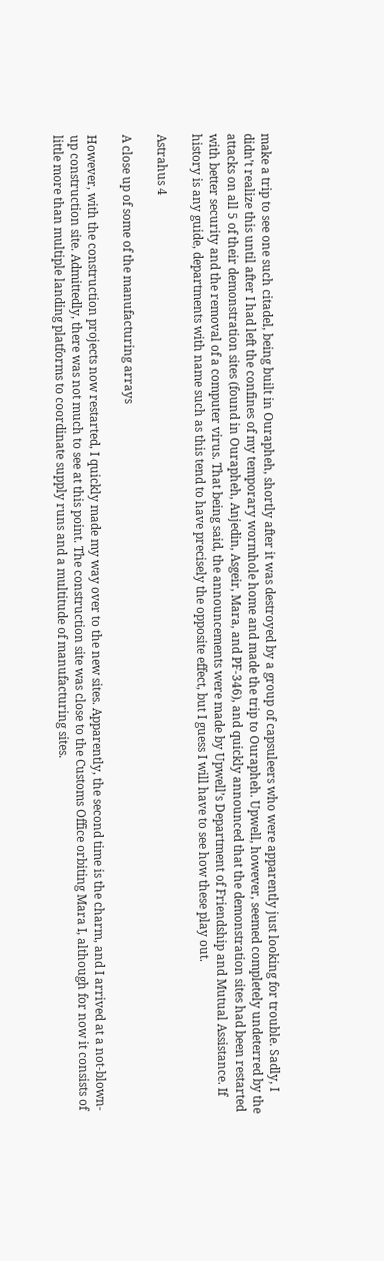make a trip to see one such citadel, being built in Ourapheh, shortly after it was destroyed by a group of capsuleers who were apparently just looking for trouble. Sadly, I didn’t realize this until after I had left the confines of my temporary wormhole home and made the trip to Ourapheh. Upwell, however, seemed completely undeterred by the attacks on all 5 of their demonstration sites (found in Ourapheh, Anjedin, Asgeir, Mara, and PF-346), and quickly announced that the demonstration sites had been restarted with better security and the removal of a computer virus. That being said, the announcements were made by Upwell’s Department of Friendship and Mutual Assistance. If history is any guide, departments with name such as this tend to have precisely the opposite effect, but I guess I will have to see how these play out.

Astrahus 4

A close up of some of the manufacturing arrays

However, with the construction projects now restarted, I quickly made my way over to the new sites. Apparently, the second time is the charm, and I arrived at a not-blown-up construction site. Admittedly, there was not much to see at this point. The construction site was close to the Customs Office orbiting Mara I, although for now it consists of little more than multiple landing platforms to coordinate supply runs and a multitude of manufacturing sites.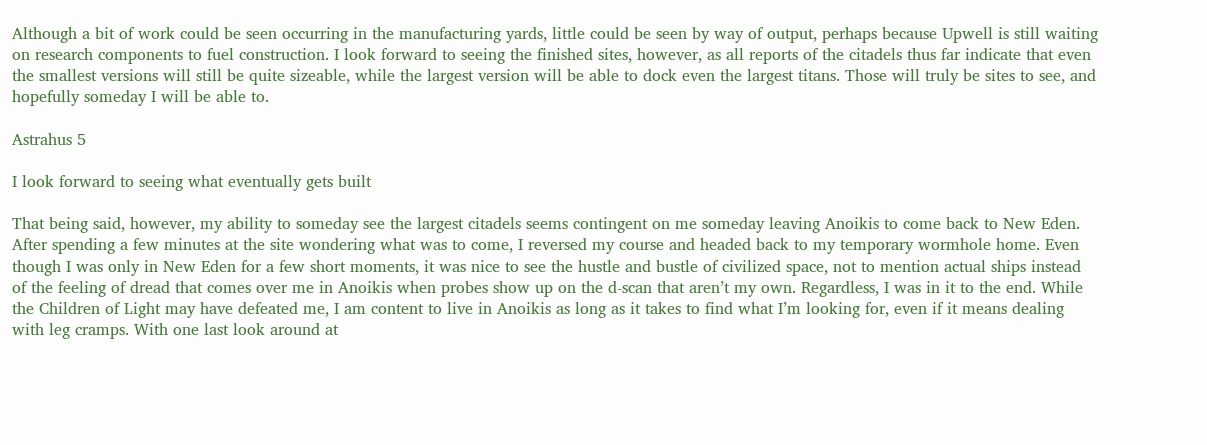Although a bit of work could be seen occurring in the manufacturing yards, little could be seen by way of output, perhaps because Upwell is still waiting on research components to fuel construction. I look forward to seeing the finished sites, however, as all reports of the citadels thus far indicate that even the smallest versions will still be quite sizeable, while the largest version will be able to dock even the largest titans. Those will truly be sites to see, and hopefully someday I will be able to.

Astrahus 5

I look forward to seeing what eventually gets built

That being said, however, my ability to someday see the largest citadels seems contingent on me someday leaving Anoikis to come back to New Eden. After spending a few minutes at the site wondering what was to come, I reversed my course and headed back to my temporary wormhole home. Even though I was only in New Eden for a few short moments, it was nice to see the hustle and bustle of civilized space, not to mention actual ships instead of the feeling of dread that comes over me in Anoikis when probes show up on the d-scan that aren’t my own. Regardless, I was in it to the end. While the Children of Light may have defeated me, I am content to live in Anoikis as long as it takes to find what I’m looking for, even if it means dealing with leg cramps. With one last look around at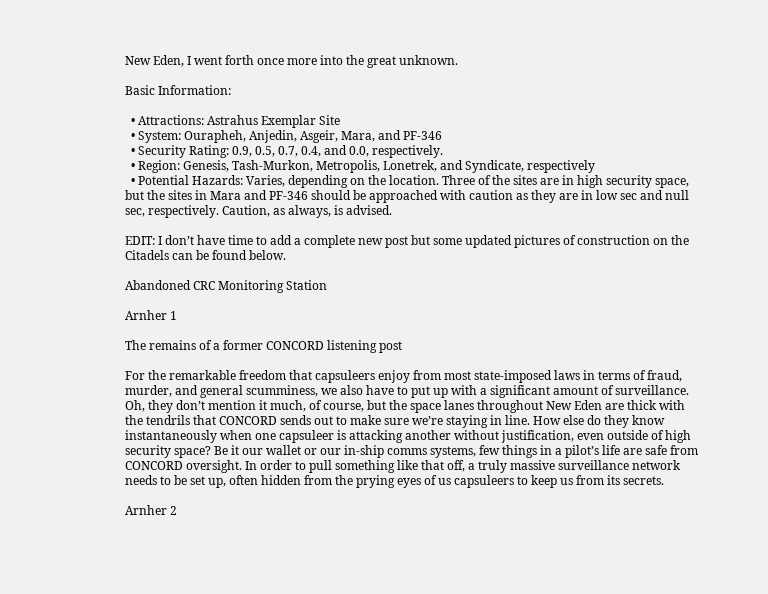New Eden, I went forth once more into the great unknown.

Basic Information:

  • Attractions: Astrahus Exemplar Site
  • System: Ourapheh, Anjedin, Asgeir, Mara, and PF-346
  • Security Rating: 0.9, 0.5, 0.7, 0.4, and 0.0, respectively.
  • Region: Genesis, Tash-Murkon, Metropolis, Lonetrek, and Syndicate, respectively
  • Potential Hazards: Varies, depending on the location. Three of the sites are in high security space, but the sites in Mara and PF-346 should be approached with caution as they are in low sec and null sec, respectively. Caution, as always, is advised.

EDIT: I don’t have time to add a complete new post but some updated pictures of construction on the Citadels can be found below.

Abandoned CRC Monitoring Station

Arnher 1

The remains of a former CONCORD listening post

For the remarkable freedom that capsuleers enjoy from most state-imposed laws in terms of fraud, murder, and general scumminess, we also have to put up with a significant amount of surveillance. Oh, they don’t mention it much, of course, but the space lanes throughout New Eden are thick with the tendrils that CONCORD sends out to make sure we’re staying in line. How else do they know instantaneously when one capsuleer is attacking another without justification, even outside of high security space? Be it our wallet or our in-ship comms systems, few things in a pilot’s life are safe from CONCORD oversight. In order to pull something like that off, a truly massive surveillance network needs to be set up, often hidden from the prying eyes of us capsuleers to keep us from its secrets.

Arnher 2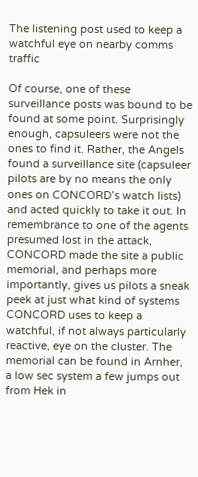The listening post used to keep a watchful eye on nearby comms traffic

Of course, one of these surveillance posts was bound to be found at some point. Surprisingly enough, capsuleers were not the ones to find it. Rather, the Angels found a surveillance site (capsuleer pilots are by no means the only ones on CONCORD’s watch lists) and acted quickly to take it out. In remembrance to one of the agents presumed lost in the attack, CONCORD made the site a public memorial, and perhaps more importantly, gives us pilots a sneak peek at just what kind of systems CONCORD uses to keep a watchful, if not always particularly reactive, eye on the cluster. The memorial can be found in Arnher, a low sec system a few jumps out from Hek in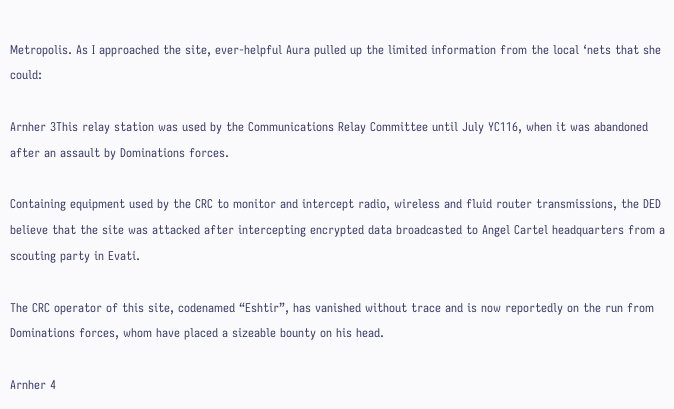Metropolis. As I approached the site, ever-helpful Aura pulled up the limited information from the local ‘nets that she could:

Arnher 3This relay station was used by the Communications Relay Committee until July YC116, when it was abandoned after an assault by Dominations forces.

Containing equipment used by the CRC to monitor and intercept radio, wireless and fluid router transmissions, the DED believe that the site was attacked after intercepting encrypted data broadcasted to Angel Cartel headquarters from a scouting party in Evati.

The CRC operator of this site, codenamed “Eshtir”, has vanished without trace and is now reportedly on the run from Dominations forces, whom have placed a sizeable bounty on his head.

Arnher 4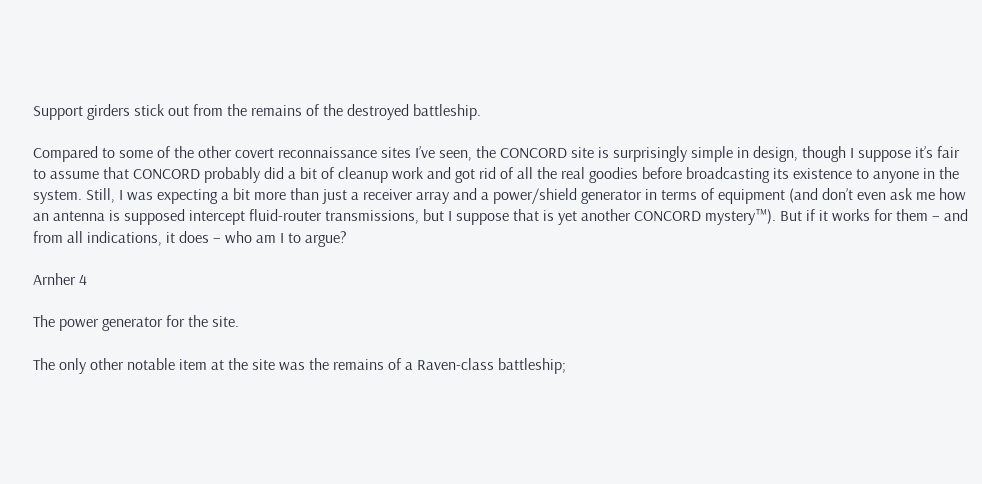Support girders stick out from the remains of the destroyed battleship.

Compared to some of the other covert reconnaissance sites I’ve seen, the CONCORD site is surprisingly simple in design, though I suppose it’s fair to assume that CONCORD probably did a bit of cleanup work and got rid of all the real goodies before broadcasting its existence to anyone in the system. Still, I was expecting a bit more than just a receiver array and a power/shield generator in terms of equipment (and don’t even ask me how an antenna is supposed intercept fluid-router transmissions, but I suppose that is yet another CONCORD mystery™). But if it works for them – and from all indications, it does – who am I to argue?

Arnher 4

The power generator for the site.

The only other notable item at the site was the remains of a Raven-class battleship;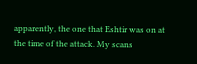apparently, the one that Eshtir was on at the time of the attack. My scans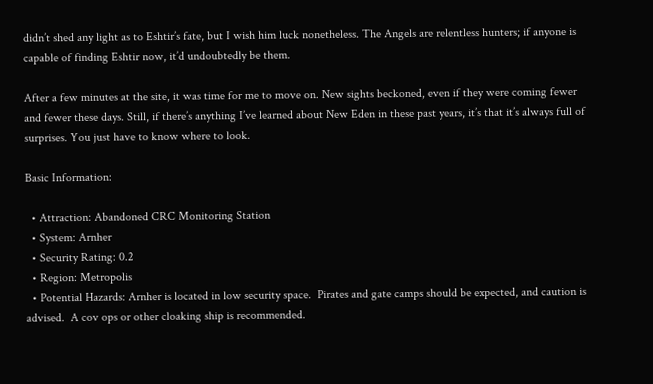didn’t shed any light as to Eshtir’s fate, but I wish him luck nonetheless. The Angels are relentless hunters; if anyone is capable of finding Eshtir now, it’d undoubtedly be them.

After a few minutes at the site, it was time for me to move on. New sights beckoned, even if they were coming fewer and fewer these days. Still, if there’s anything I’ve learned about New Eden in these past years, it’s that it’s always full of surprises. You just have to know where to look.

Basic Information:

  • Attraction: Abandoned CRC Monitoring Station
  • System: Arnher
  • Security Rating: 0.2
  • Region: Metropolis
  • Potential Hazards: Arnher is located in low security space.  Pirates and gate camps should be expected, and caution is advised.  A cov ops or other cloaking ship is recommended.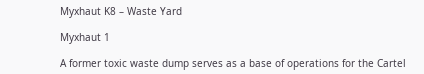Myxhaut K8 – Waste Yard

Myxhaut 1

A former toxic waste dump serves as a base of operations for the Cartel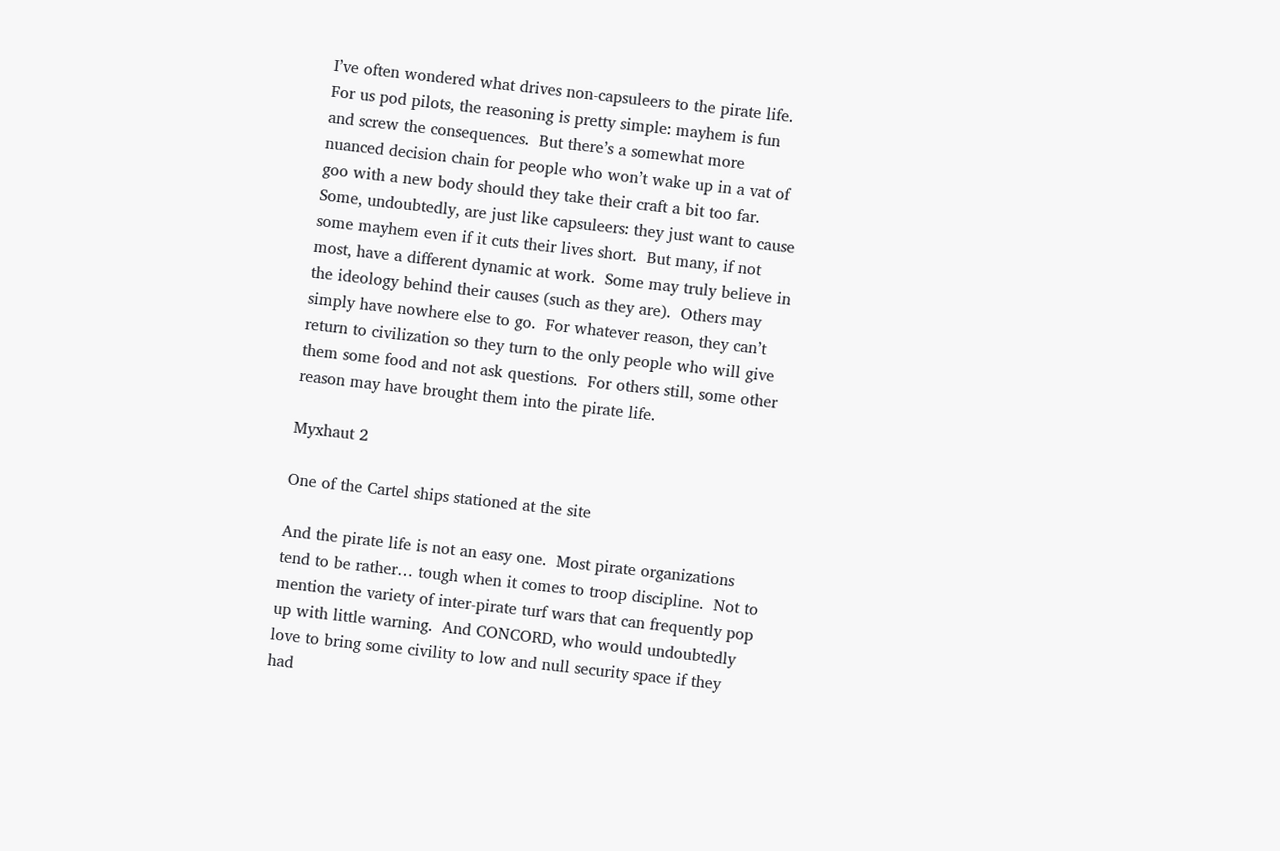I’ve often wondered what drives non-capsuleers to the pirate life.  For us pod pilots, the reasoning is pretty simple: mayhem is fun and screw the consequences.  But there’s a somewhat more nuanced decision chain for people who won’t wake up in a vat of goo with a new body should they take their craft a bit too far.  Some, undoubtedly, are just like capsuleers: they just want to cause some mayhem even if it cuts their lives short.  But many, if not most, have a different dynamic at work.  Some may truly believe in the ideology behind their causes (such as they are).  Others may simply have nowhere else to go.  For whatever reason, they can’t return to civilization so they turn to the only people who will give them some food and not ask questions.  For others still, some other reason may have brought them into the pirate life.

Myxhaut 2

One of the Cartel ships stationed at the site

And the pirate life is not an easy one.  Most pirate organizations tend to be rather… tough when it comes to troop discipline.  Not to mention the variety of inter-pirate turf wars that can frequently pop up with little warning.  And CONCORD, who would undoubtedly love to bring some civility to low and null security space if they had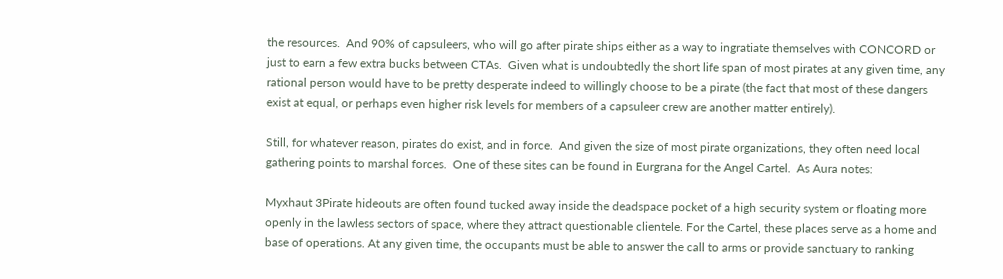the resources.  And 90% of capsuleers, who will go after pirate ships either as a way to ingratiate themselves with CONCORD or just to earn a few extra bucks between CTAs.  Given what is undoubtedly the short life span of most pirates at any given time, any rational person would have to be pretty desperate indeed to willingly choose to be a pirate (the fact that most of these dangers exist at equal, or perhaps even higher risk levels for members of a capsuleer crew are another matter entirely).

Still, for whatever reason, pirates do exist, and in force.  And given the size of most pirate organizations, they often need local gathering points to marshal forces.  One of these sites can be found in Eurgrana for the Angel Cartel.  As Aura notes:

Myxhaut 3Pirate hideouts are often found tucked away inside the deadspace pocket of a high security system or floating more openly in the lawless sectors of space, where they attract questionable clientele. For the Cartel, these places serve as a home and base of operations. At any given time, the occupants must be able to answer the call to arms or provide sanctuary to ranking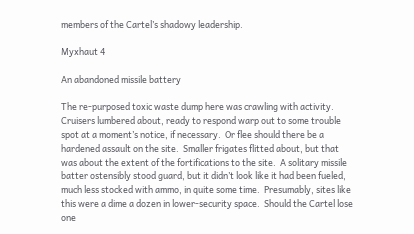members of the Cartel’s shadowy leadership.

Myxhaut 4

An abandoned missile battery

The re-purposed toxic waste dump here was crawling with activity.  Cruisers lumbered about, ready to respond warp out to some trouble spot at a moment’s notice, if necessary.  Or flee should there be a hardened assault on the site.  Smaller frigates flitted about, but that was about the extent of the fortifications to the site.  A solitary missile batter ostensibly stood guard, but it didn’t look like it had been fueled, much less stocked with ammo, in quite some time.  Presumably, sites like this were a dime a dozen in lower-security space.  Should the Cartel lose one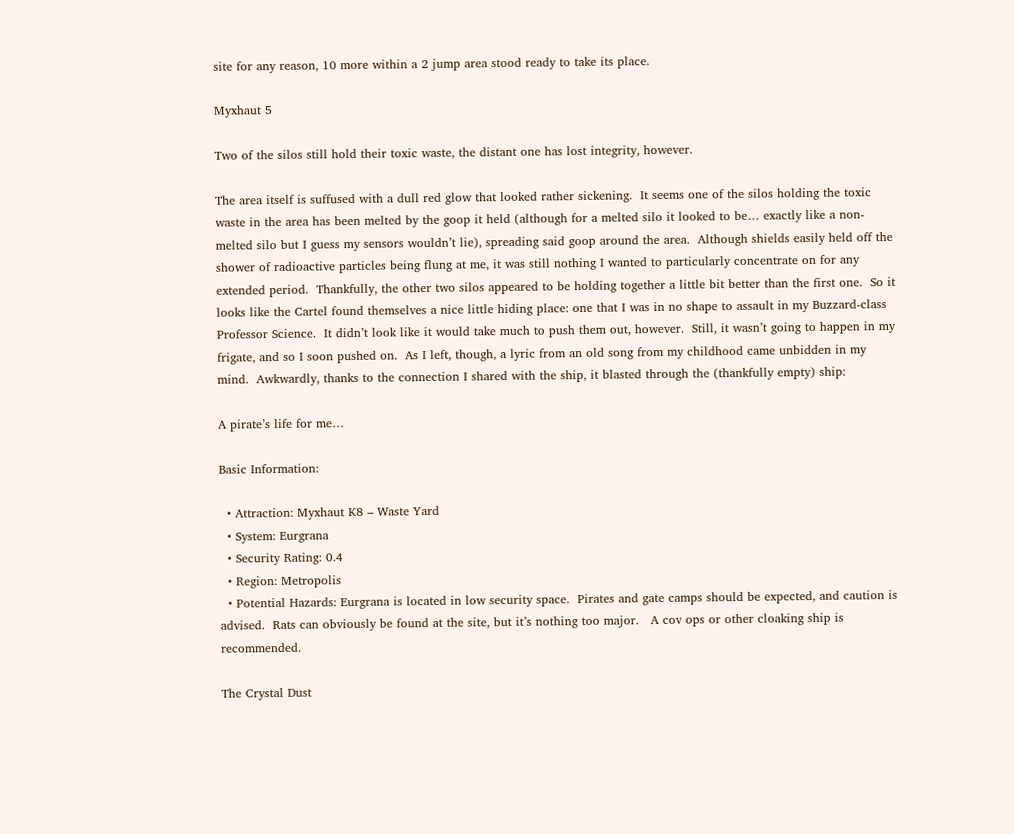site for any reason, 10 more within a 2 jump area stood ready to take its place.

Myxhaut 5

Two of the silos still hold their toxic waste, the distant one has lost integrity, however.

The area itself is suffused with a dull red glow that looked rather sickening.  It seems one of the silos holding the toxic waste in the area has been melted by the goop it held (although for a melted silo it looked to be… exactly like a non-melted silo but I guess my sensors wouldn’t lie), spreading said goop around the area.  Although shields easily held off the shower of radioactive particles being flung at me, it was still nothing I wanted to particularly concentrate on for any extended period.  Thankfully, the other two silos appeared to be holding together a little bit better than the first one.  So it looks like the Cartel found themselves a nice little hiding place: one that I was in no shape to assault in my Buzzard-class Professor Science.  It didn’t look like it would take much to push them out, however.  Still, it wasn’t going to happen in my frigate, and so I soon pushed on.  As I left, though, a lyric from an old song from my childhood came unbidden in my mind.  Awkwardly, thanks to the connection I shared with the ship, it blasted through the (thankfully empty) ship:

A pirate’s life for me…

Basic Information:

  • Attraction: Myxhaut K8 – Waste Yard
  • System: Eurgrana
  • Security Rating: 0.4
  • Region: Metropolis
  • Potential Hazards: Eurgrana is located in low security space.  Pirates and gate camps should be expected, and caution is advised.  Rats can obviously be found at the site, but it’s nothing too major.   A cov ops or other cloaking ship is recommended.

The Crystal Dust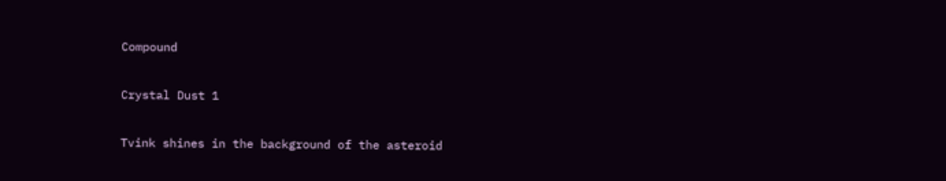Compound

Crystal Dust 1

Tvink shines in the background of the asteroid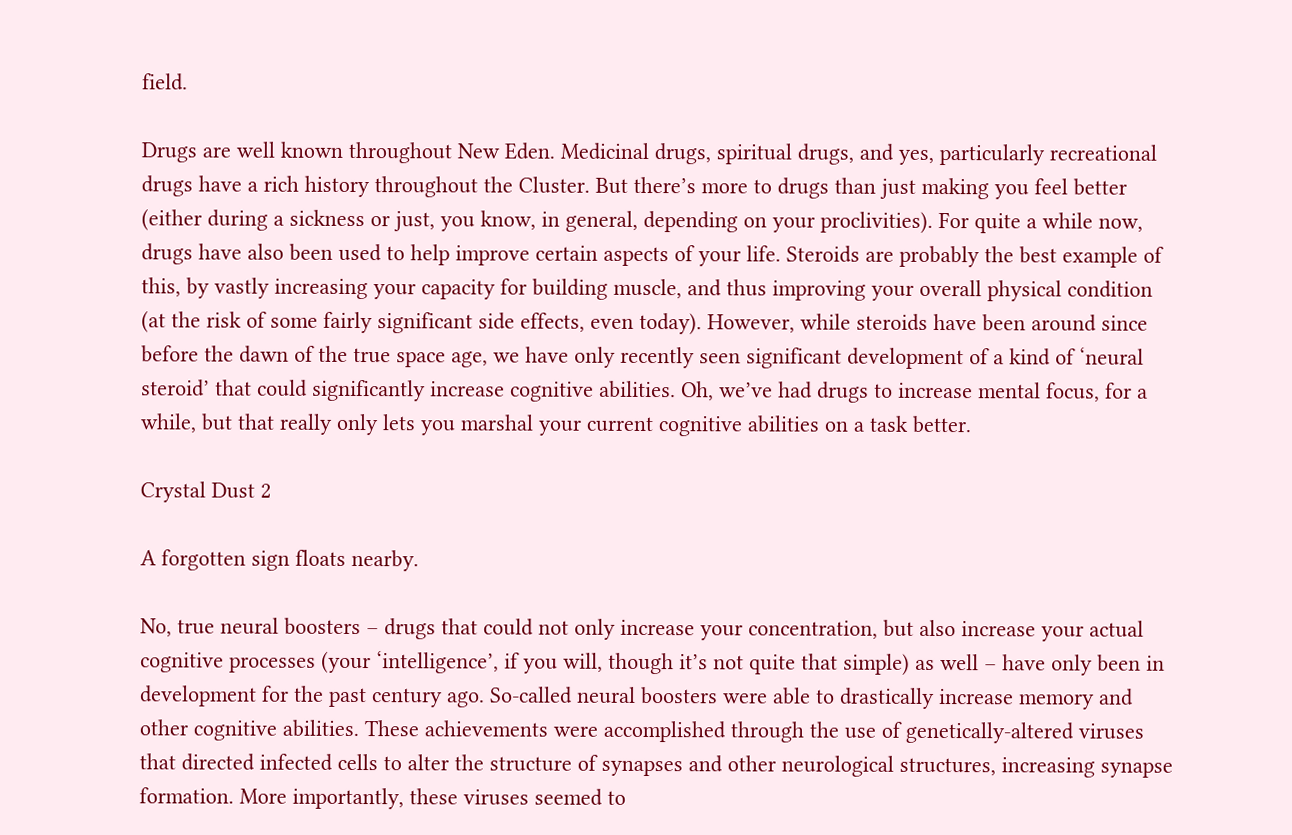field.

Drugs are well known throughout New Eden. Medicinal drugs, spiritual drugs, and yes, particularly recreational drugs have a rich history throughout the Cluster. But there’s more to drugs than just making you feel better (either during a sickness or just, you know, in general, depending on your proclivities). For quite a while now, drugs have also been used to help improve certain aspects of your life. Steroids are probably the best example of this, by vastly increasing your capacity for building muscle, and thus improving your overall physical condition (at the risk of some fairly significant side effects, even today). However, while steroids have been around since before the dawn of the true space age, we have only recently seen significant development of a kind of ‘neural steroid’ that could significantly increase cognitive abilities. Oh, we’ve had drugs to increase mental focus, for a while, but that really only lets you marshal your current cognitive abilities on a task better.

Crystal Dust 2

A forgotten sign floats nearby.

No, true neural boosters – drugs that could not only increase your concentration, but also increase your actual cognitive processes (your ‘intelligence’, if you will, though it’s not quite that simple) as well – have only been in development for the past century ago. So-called neural boosters were able to drastically increase memory and other cognitive abilities. These achievements were accomplished through the use of genetically-altered viruses that directed infected cells to alter the structure of synapses and other neurological structures, increasing synapse formation. More importantly, these viruses seemed to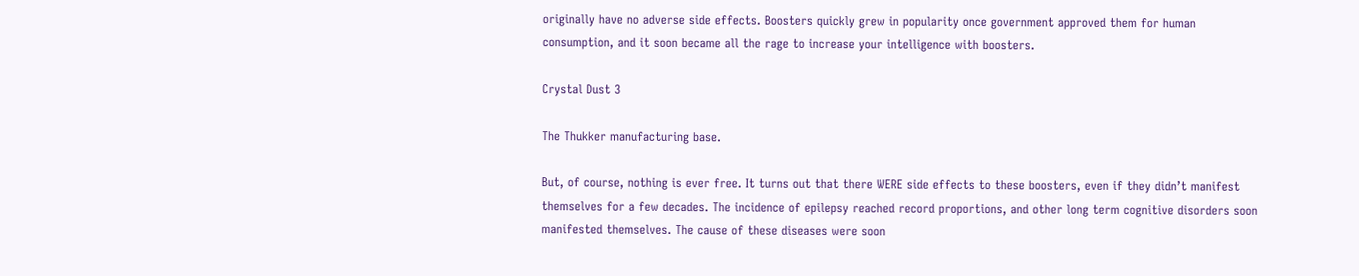originally have no adverse side effects. Boosters quickly grew in popularity once government approved them for human consumption, and it soon became all the rage to increase your intelligence with boosters.

Crystal Dust 3

The Thukker manufacturing base.

But, of course, nothing is ever free. It turns out that there WERE side effects to these boosters, even if they didn’t manifest themselves for a few decades. The incidence of epilepsy reached record proportions, and other long term cognitive disorders soon manifested themselves. The cause of these diseases were soon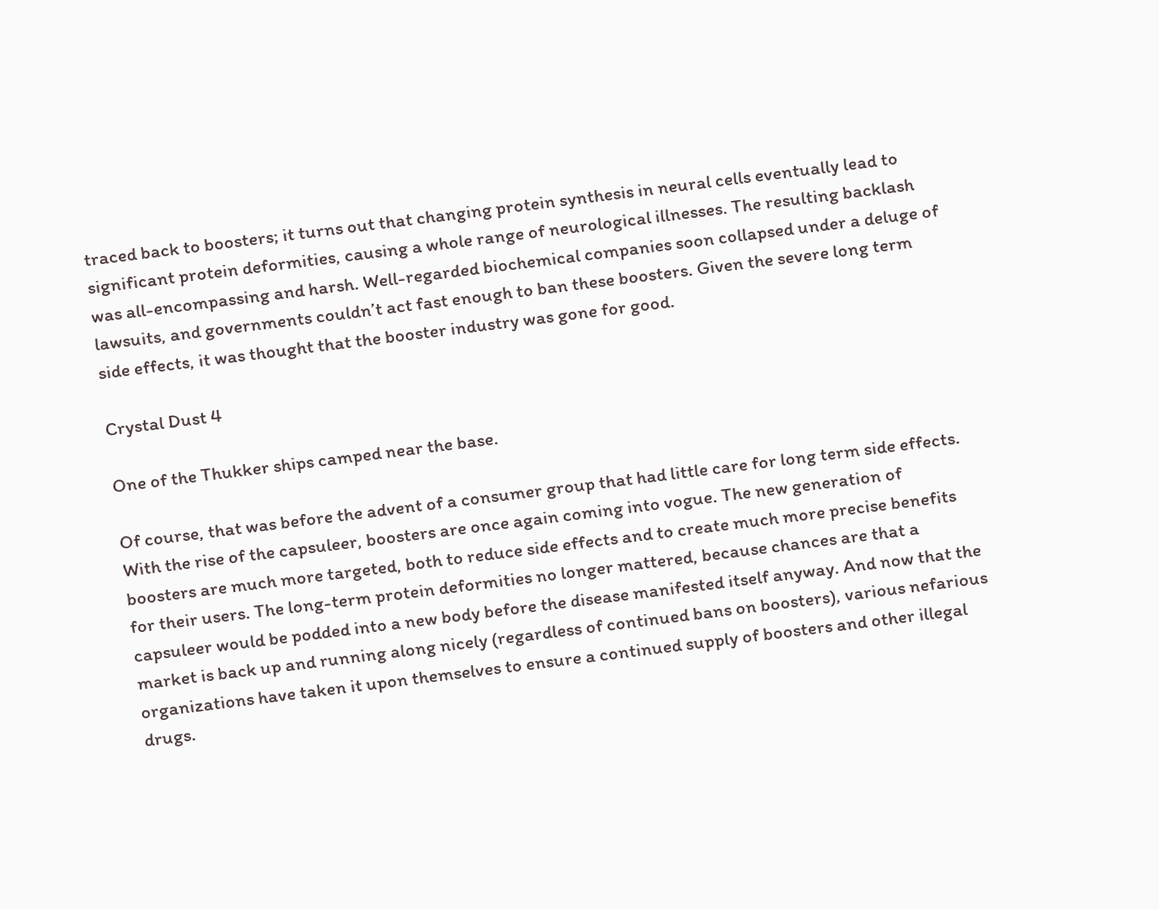traced back to boosters; it turns out that changing protein synthesis in neural cells eventually lead to significant protein deformities, causing a whole range of neurological illnesses. The resulting backlash was all-encompassing and harsh. Well-regarded biochemical companies soon collapsed under a deluge of lawsuits, and governments couldn’t act fast enough to ban these boosters. Given the severe long term side effects, it was thought that the booster industry was gone for good.

Crystal Dust 4

One of the Thukker ships camped near the base.

Of course, that was before the advent of a consumer group that had little care for long term side effects. With the rise of the capsuleer, boosters are once again coming into vogue. The new generation of boosters are much more targeted, both to reduce side effects and to create much more precise benefits for their users. The long-term protein deformities no longer mattered, because chances are that a capsuleer would be podded into a new body before the disease manifested itself anyway. And now that the market is back up and running along nicely (regardless of continued bans on boosters), various nefarious organizations have taken it upon themselves to ensure a continued supply of boosters and other illegal drugs.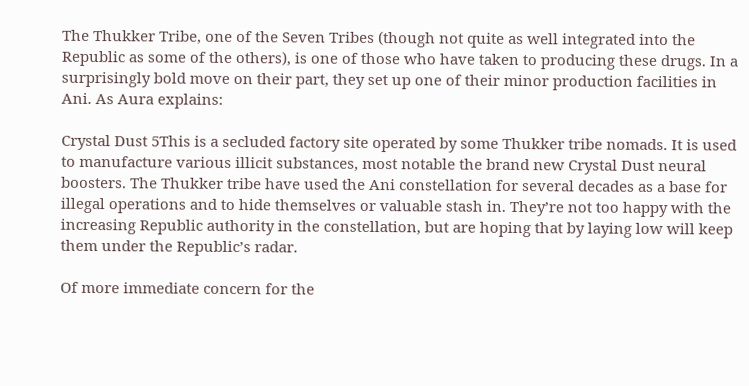The Thukker Tribe, one of the Seven Tribes (though not quite as well integrated into the Republic as some of the others), is one of those who have taken to producing these drugs. In a surprisingly bold move on their part, they set up one of their minor production facilities in Ani. As Aura explains:

Crystal Dust 5This is a secluded factory site operated by some Thukker tribe nomads. It is used to manufacture various illicit substances, most notable the brand new Crystal Dust neural boosters. The Thukker tribe have used the Ani constellation for several decades as a base for illegal operations and to hide themselves or valuable stash in. They’re not too happy with the increasing Republic authority in the constellation, but are hoping that by laying low will keep them under the Republic’s radar.

Of more immediate concern for the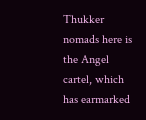Thukker nomads here is the Angel cartel, which has earmarked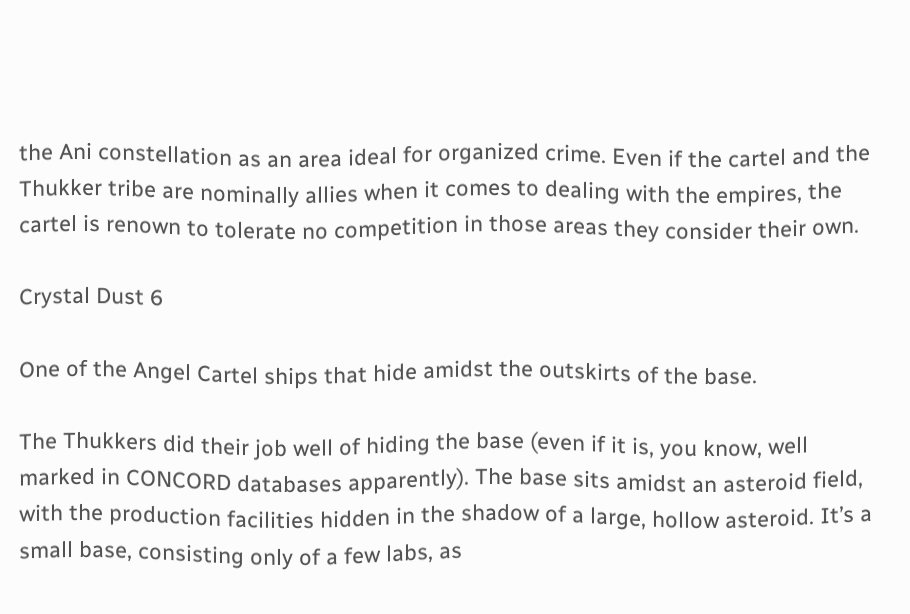the Ani constellation as an area ideal for organized crime. Even if the cartel and the Thukker tribe are nominally allies when it comes to dealing with the empires, the cartel is renown to tolerate no competition in those areas they consider their own.

Crystal Dust 6

One of the Angel Cartel ships that hide amidst the outskirts of the base.

The Thukkers did their job well of hiding the base (even if it is, you know, well marked in CONCORD databases apparently). The base sits amidst an asteroid field, with the production facilities hidden in the shadow of a large, hollow asteroid. It’s a small base, consisting only of a few labs, as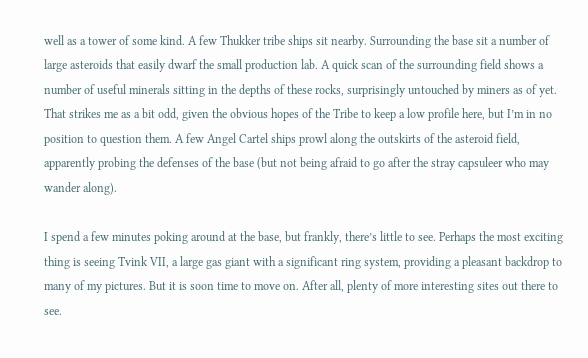well as a tower of some kind. A few Thukker tribe ships sit nearby. Surrounding the base sit a number of large asteroids that easily dwarf the small production lab. A quick scan of the surrounding field shows a number of useful minerals sitting in the depths of these rocks, surprisingly untouched by miners as of yet. That strikes me as a bit odd, given the obvious hopes of the Tribe to keep a low profile here, but I’m in no position to question them. A few Angel Cartel ships prowl along the outskirts of the asteroid field, apparently probing the defenses of the base (but not being afraid to go after the stray capsuleer who may wander along).

I spend a few minutes poking around at the base, but frankly, there’s little to see. Perhaps the most exciting thing is seeing Tvink VII, a large gas giant with a significant ring system, providing a pleasant backdrop to many of my pictures. But it is soon time to move on. After all, plenty of more interesting sites out there to see.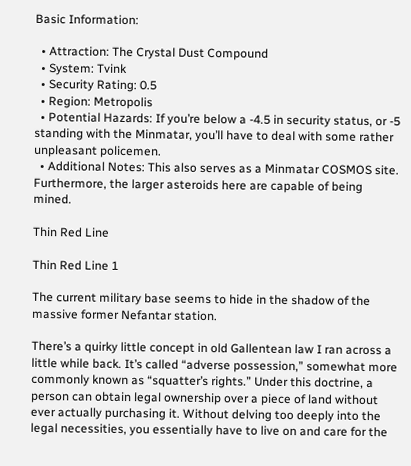Basic Information:

  • Attraction: The Crystal Dust Compound
  • System: Tvink
  • Security Rating: 0.5
  • Region: Metropolis
  • Potential Hazards: If you’re below a -4.5 in security status, or -5 standing with the Minmatar, you’ll have to deal with some rather unpleasant policemen.
  • Additional Notes: This also serves as a Minmatar COSMOS site. Furthermore, the larger asteroids here are capable of being mined.

Thin Red Line

Thin Red Line 1

The current military base seems to hide in the shadow of the massive former Nefantar station.

There’s a quirky little concept in old Gallentean law I ran across a little while back. It’s called “adverse possession,” somewhat more commonly known as “squatter’s rights.” Under this doctrine, a person can obtain legal ownership over a piece of land without ever actually purchasing it. Without delving too deeply into the legal necessities, you essentially have to live on and care for the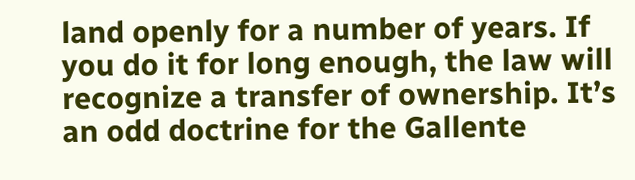land openly for a number of years. If you do it for long enough, the law will recognize a transfer of ownership. It’s an odd doctrine for the Gallente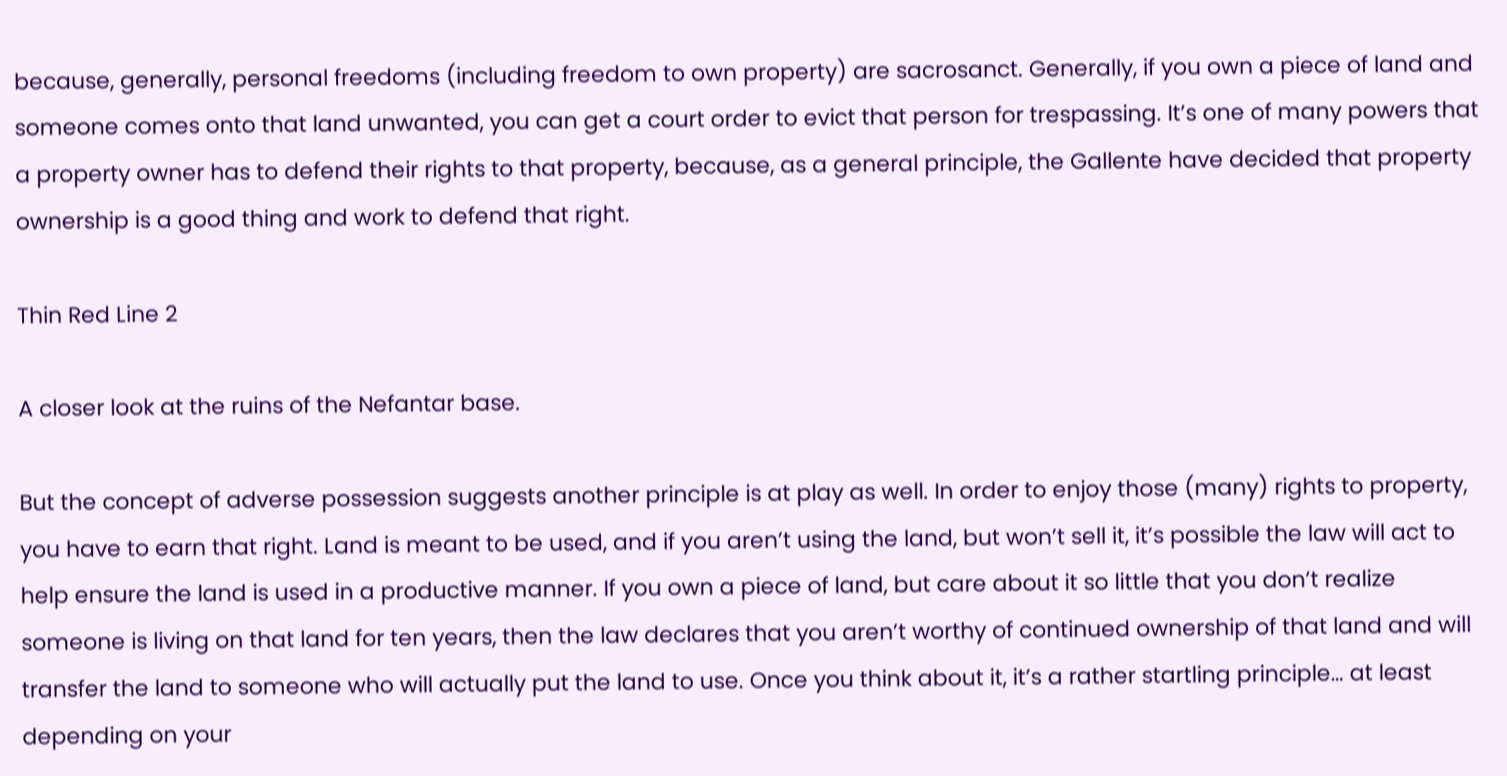because, generally, personal freedoms (including freedom to own property) are sacrosanct. Generally, if you own a piece of land and someone comes onto that land unwanted, you can get a court order to evict that person for trespassing. It’s one of many powers that a property owner has to defend their rights to that property, because, as a general principle, the Gallente have decided that property ownership is a good thing and work to defend that right.

Thin Red Line 2

A closer look at the ruins of the Nefantar base.

But the concept of adverse possession suggests another principle is at play as well. In order to enjoy those (many) rights to property, you have to earn that right. Land is meant to be used, and if you aren’t using the land, but won’t sell it, it’s possible the law will act to help ensure the land is used in a productive manner. If you own a piece of land, but care about it so little that you don’t realize someone is living on that land for ten years, then the law declares that you aren’t worthy of continued ownership of that land and will transfer the land to someone who will actually put the land to use. Once you think about it, it’s a rather startling principle… at least depending on your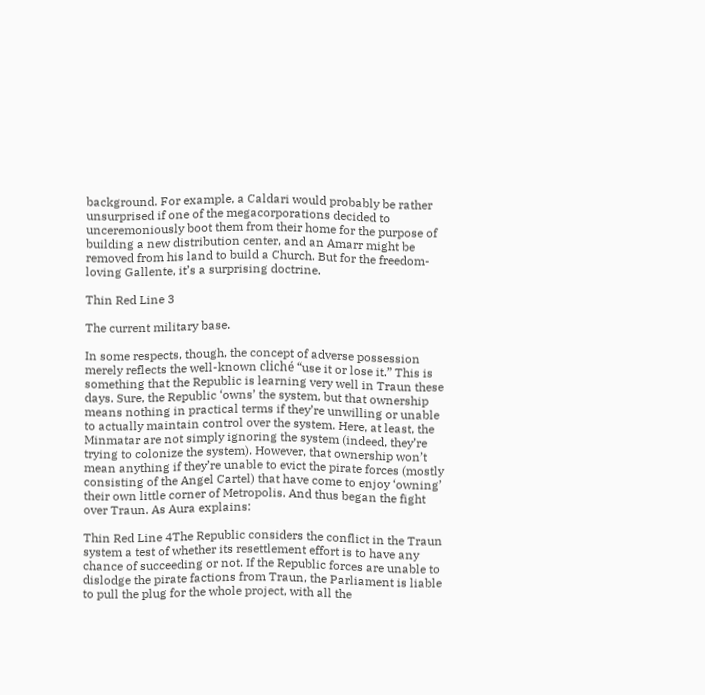background. For example, a Caldari would probably be rather unsurprised if one of the megacorporations decided to unceremoniously boot them from their home for the purpose of building a new distribution center, and an Amarr might be removed from his land to build a Church. But for the freedom-loving Gallente, it’s a surprising doctrine.

Thin Red Line 3

The current military base.

In some respects, though, the concept of adverse possession merely reflects the well-known cliché “use it or lose it.” This is something that the Republic is learning very well in Traun these days. Sure, the Republic ‘owns’ the system, but that ownership means nothing in practical terms if they’re unwilling or unable to actually maintain control over the system. Here, at least, the Minmatar are not simply ignoring the system (indeed, they’re trying to colonize the system). However, that ownership won’t mean anything if they’re unable to evict the pirate forces (mostly consisting of the Angel Cartel) that have come to enjoy ‘owning’ their own little corner of Metropolis. And thus began the fight over Traun. As Aura explains:

Thin Red Line 4The Republic considers the conflict in the Traun system a test of whether its resettlement effort is to have any chance of succeeding or not. If the Republic forces are unable to dislodge the pirate factions from Traun, the Parliament is liable to pull the plug for the whole project, with all the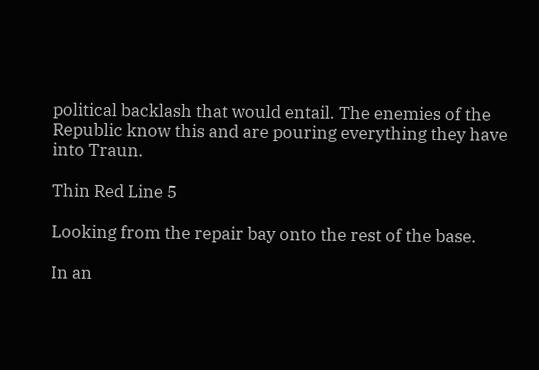political backlash that would entail. The enemies of the Republic know this and are pouring everything they have into Traun.

Thin Red Line 5

Looking from the repair bay onto the rest of the base.

In an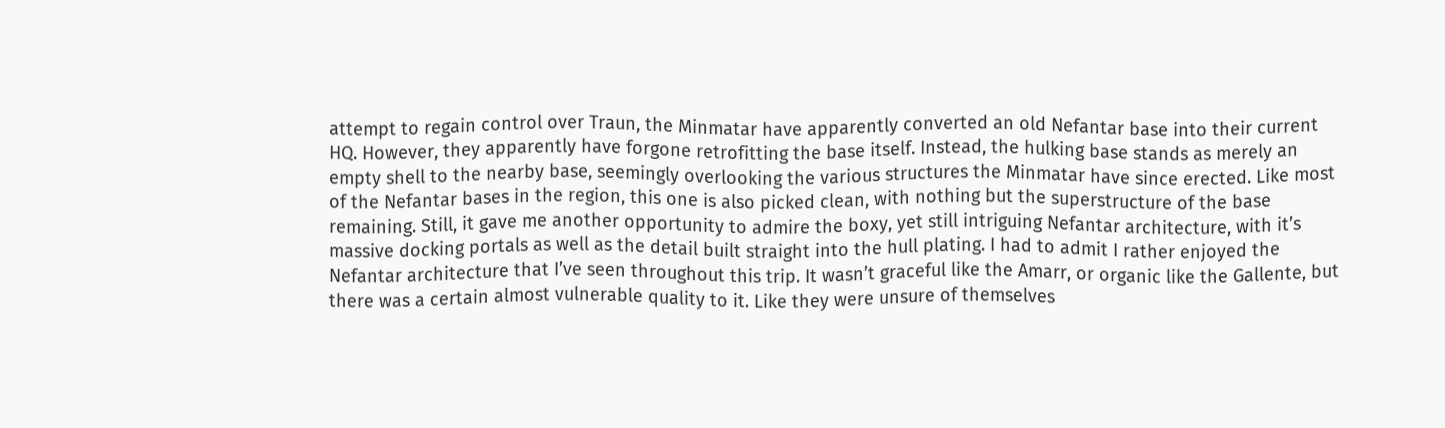attempt to regain control over Traun, the Minmatar have apparently converted an old Nefantar base into their current HQ. However, they apparently have forgone retrofitting the base itself. Instead, the hulking base stands as merely an empty shell to the nearby base, seemingly overlooking the various structures the Minmatar have since erected. Like most of the Nefantar bases in the region, this one is also picked clean, with nothing but the superstructure of the base remaining. Still, it gave me another opportunity to admire the boxy, yet still intriguing Nefantar architecture, with it’s massive docking portals as well as the detail built straight into the hull plating. I had to admit I rather enjoyed the Nefantar architecture that I’ve seen throughout this trip. It wasn’t graceful like the Amarr, or organic like the Gallente, but there was a certain almost vulnerable quality to it. Like they were unsure of themselves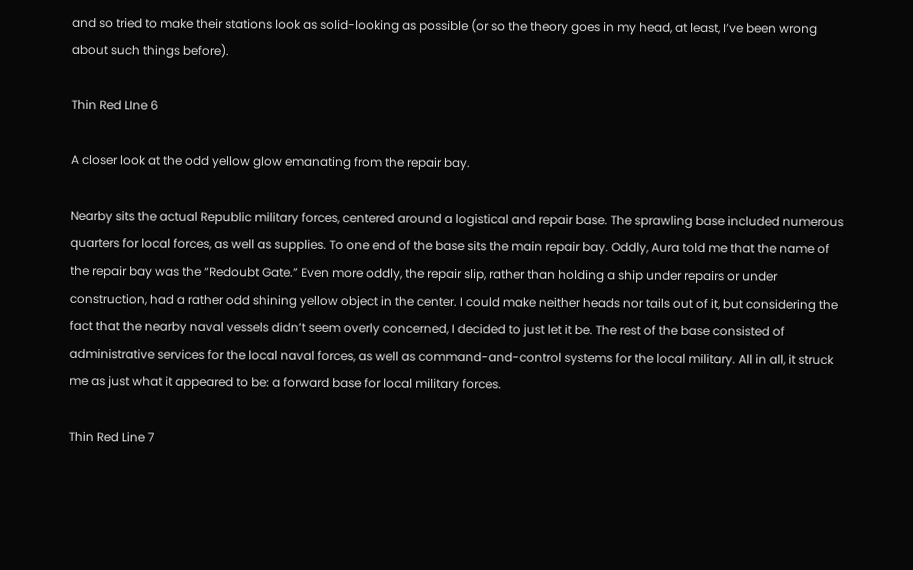and so tried to make their stations look as solid-looking as possible (or so the theory goes in my head, at least, I’ve been wrong about such things before).

Thin Red LIne 6

A closer look at the odd yellow glow emanating from the repair bay.

Nearby sits the actual Republic military forces, centered around a logistical and repair base. The sprawling base included numerous quarters for local forces, as well as supplies. To one end of the base sits the main repair bay. Oddly, Aura told me that the name of the repair bay was the “Redoubt Gate.” Even more oddly, the repair slip, rather than holding a ship under repairs or under construction, had a rather odd shining yellow object in the center. I could make neither heads nor tails out of it, but considering the fact that the nearby naval vessels didn’t seem overly concerned, I decided to just let it be. The rest of the base consisted of administrative services for the local naval forces, as well as command-and-control systems for the local military. All in all, it struck me as just what it appeared to be: a forward base for local military forces.

Thin Red Line 7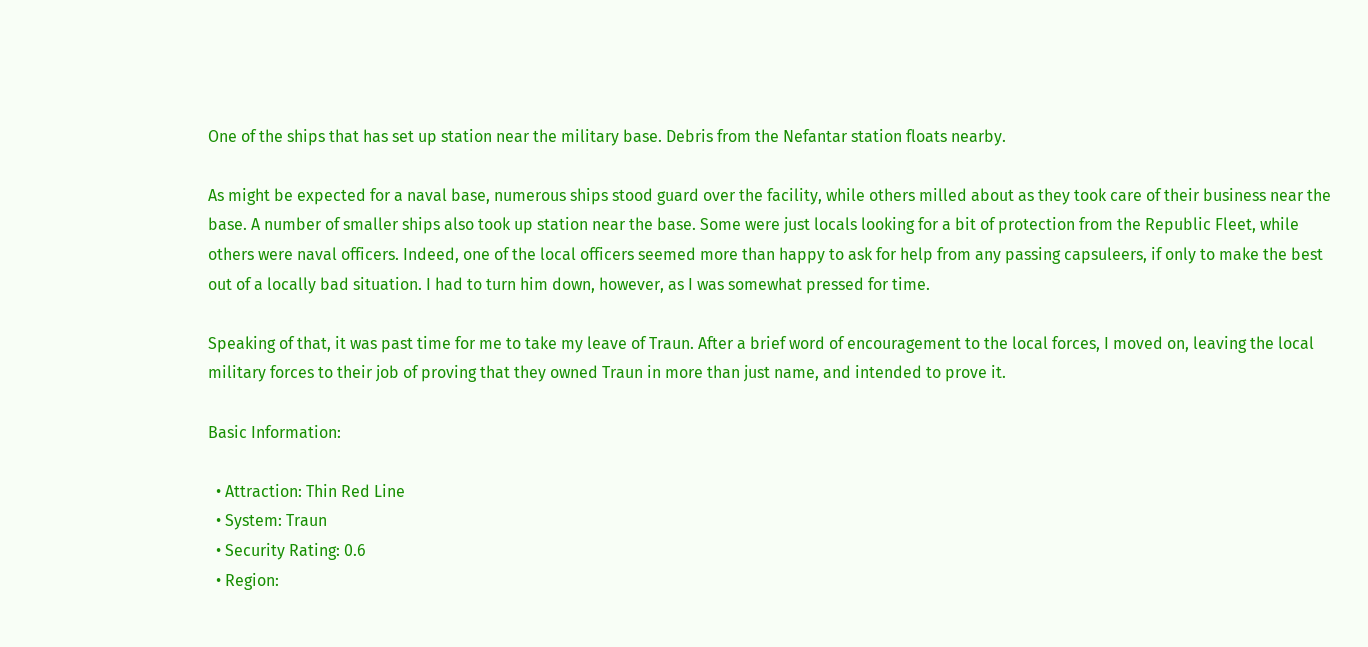One of the ships that has set up station near the military base. Debris from the Nefantar station floats nearby.

As might be expected for a naval base, numerous ships stood guard over the facility, while others milled about as they took care of their business near the base. A number of smaller ships also took up station near the base. Some were just locals looking for a bit of protection from the Republic Fleet, while others were naval officers. Indeed, one of the local officers seemed more than happy to ask for help from any passing capsuleers, if only to make the best out of a locally bad situation. I had to turn him down, however, as I was somewhat pressed for time.

Speaking of that, it was past time for me to take my leave of Traun. After a brief word of encouragement to the local forces, I moved on, leaving the local military forces to their job of proving that they owned Traun in more than just name, and intended to prove it.

Basic Information:

  • Attraction: Thin Red Line
  • System: Traun
  • Security Rating: 0.6
  • Region: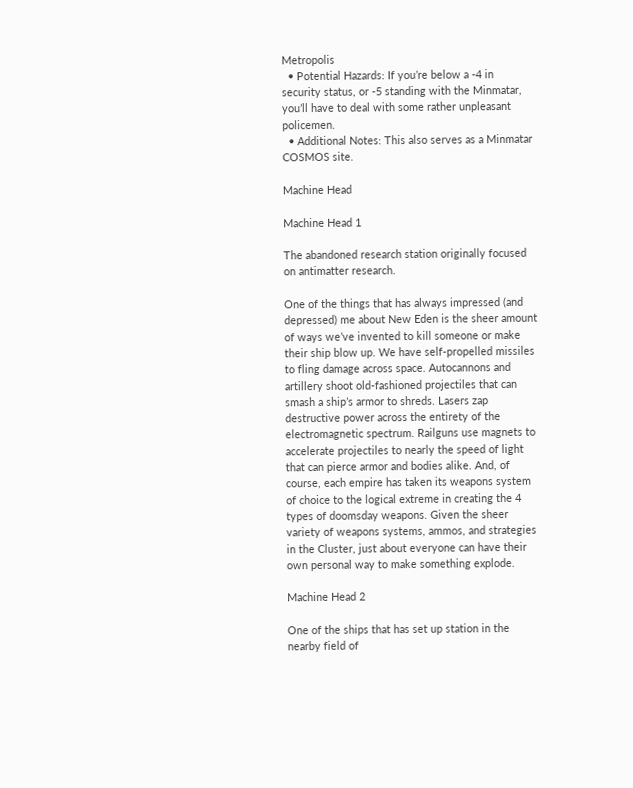Metropolis
  • Potential Hazards: If you’re below a -4 in security status, or -5 standing with the Minmatar, you’ll have to deal with some rather unpleasant policemen.
  • Additional Notes: This also serves as a Minmatar COSMOS site.

Machine Head

Machine Head 1

The abandoned research station originally focused on antimatter research.

One of the things that has always impressed (and depressed) me about New Eden is the sheer amount of ways we’ve invented to kill someone or make their ship blow up. We have self-propelled missiles to fling damage across space. Autocannons and artillery shoot old-fashioned projectiles that can smash a ship’s armor to shreds. Lasers zap destructive power across the entirety of the electromagnetic spectrum. Railguns use magnets to accelerate projectiles to nearly the speed of light that can pierce armor and bodies alike. And, of course, each empire has taken its weapons system of choice to the logical extreme in creating the 4 types of doomsday weapons. Given the sheer variety of weapons systems, ammos, and strategies in the Cluster, just about everyone can have their own personal way to make something explode.

Machine Head 2

One of the ships that has set up station in the nearby field of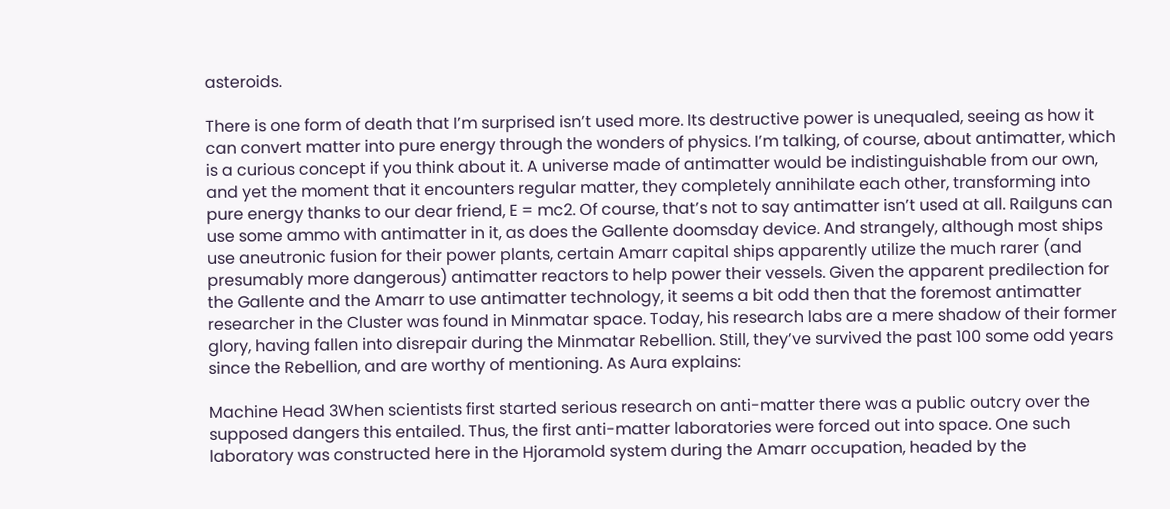asteroids.

There is one form of death that I’m surprised isn’t used more. Its destructive power is unequaled, seeing as how it can convert matter into pure energy through the wonders of physics. I’m talking, of course, about antimatter, which is a curious concept if you think about it. A universe made of antimatter would be indistinguishable from our own, and yet the moment that it encounters regular matter, they completely annihilate each other, transforming into pure energy thanks to our dear friend, E = mc2. Of course, that’s not to say antimatter isn’t used at all. Railguns can use some ammo with antimatter in it, as does the Gallente doomsday device. And strangely, although most ships use aneutronic fusion for their power plants, certain Amarr capital ships apparently utilize the much rarer (and presumably more dangerous) antimatter reactors to help power their vessels. Given the apparent predilection for the Gallente and the Amarr to use antimatter technology, it seems a bit odd then that the foremost antimatter researcher in the Cluster was found in Minmatar space. Today, his research labs are a mere shadow of their former glory, having fallen into disrepair during the Minmatar Rebellion. Still, they’ve survived the past 100 some odd years since the Rebellion, and are worthy of mentioning. As Aura explains:

Machine Head 3When scientists first started serious research on anti-matter there was a public outcry over the supposed dangers this entailed. Thus, the first anti-matter laboratories were forced out into space. One such laboratory was constructed here in the Hjoramold system during the Amarr occupation, headed by the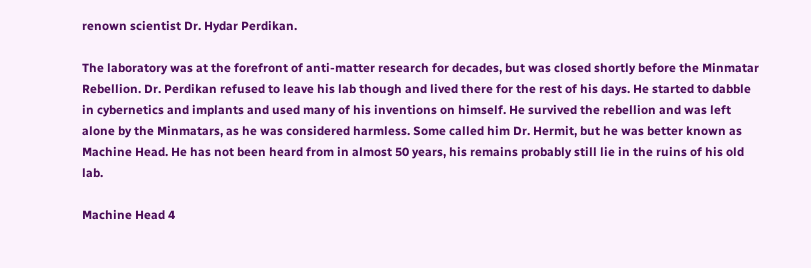renown scientist Dr. Hydar Perdikan.

The laboratory was at the forefront of anti-matter research for decades, but was closed shortly before the Minmatar Rebellion. Dr. Perdikan refused to leave his lab though and lived there for the rest of his days. He started to dabble in cybernetics and implants and used many of his inventions on himself. He survived the rebellion and was left alone by the Minmatars, as he was considered harmless. Some called him Dr. Hermit, but he was better known as Machine Head. He has not been heard from in almost 50 years, his remains probably still lie in the ruins of his old lab.

Machine Head 4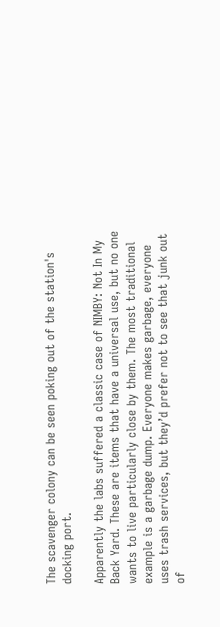The scavenger colony can be seen poking out of the station's docking port.

Apparently the labs suffered a classic case of NIMBY: Not In My Back Yard. These are items that have a universal use, but no one wants to live particularly close by them. The most traditional example is a garbage dump. Everyone makes garbage, everyone uses trash services, but they’d prefer not to see that junk out of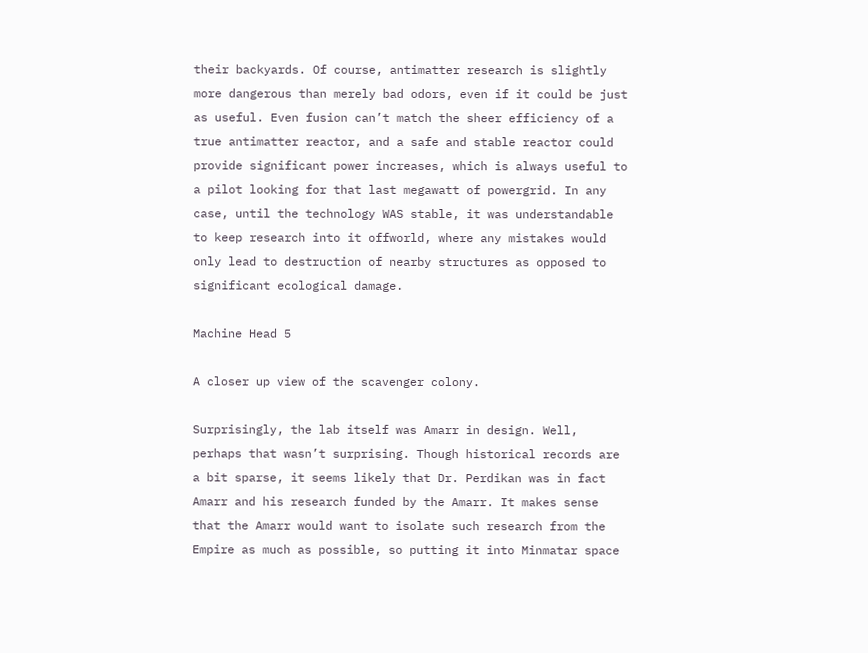their backyards. Of course, antimatter research is slightly more dangerous than merely bad odors, even if it could be just as useful. Even fusion can’t match the sheer efficiency of a true antimatter reactor, and a safe and stable reactor could provide significant power increases, which is always useful to a pilot looking for that last megawatt of powergrid. In any case, until the technology WAS stable, it was understandable to keep research into it offworld, where any mistakes would only lead to destruction of nearby structures as opposed to significant ecological damage.

Machine Head 5

A closer up view of the scavenger colony.

Surprisingly, the lab itself was Amarr in design. Well, perhaps that wasn’t surprising. Though historical records are a bit sparse, it seems likely that Dr. Perdikan was in fact Amarr and his research funded by the Amarr. It makes sense that the Amarr would want to isolate such research from the Empire as much as possible, so putting it into Minmatar space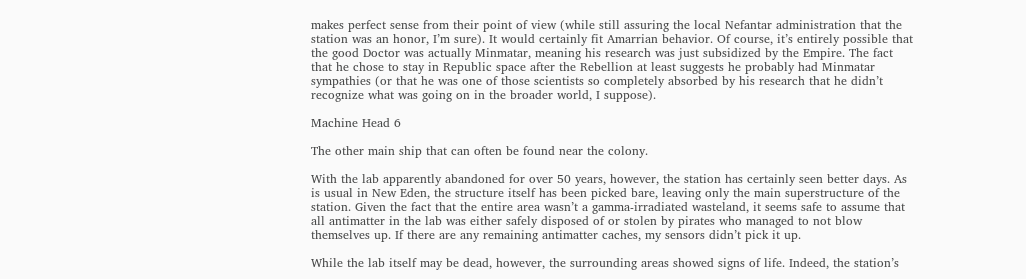makes perfect sense from their point of view (while still assuring the local Nefantar administration that the station was an honor, I’m sure). It would certainly fit Amarrian behavior. Of course, it’s entirely possible that the good Doctor was actually Minmatar, meaning his research was just subsidized by the Empire. The fact that he chose to stay in Republic space after the Rebellion at least suggests he probably had Minmatar sympathies (or that he was one of those scientists so completely absorbed by his research that he didn’t recognize what was going on in the broader world, I suppose).

Machine Head 6

The other main ship that can often be found near the colony.

With the lab apparently abandoned for over 50 years, however, the station has certainly seen better days. As is usual in New Eden, the structure itself has been picked bare, leaving only the main superstructure of the station. Given the fact that the entire area wasn’t a gamma-irradiated wasteland, it seems safe to assume that all antimatter in the lab was either safely disposed of or stolen by pirates who managed to not blow themselves up. If there are any remaining antimatter caches, my sensors didn’t pick it up.

While the lab itself may be dead, however, the surrounding areas showed signs of life. Indeed, the station’s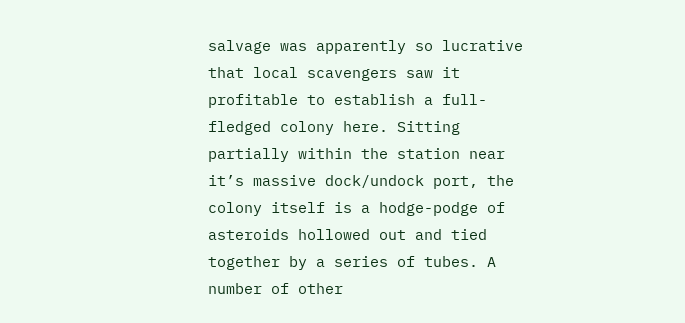salvage was apparently so lucrative that local scavengers saw it profitable to establish a full-fledged colony here. Sitting partially within the station near it’s massive dock/undock port, the colony itself is a hodge-podge of asteroids hollowed out and tied together by a series of tubes. A number of other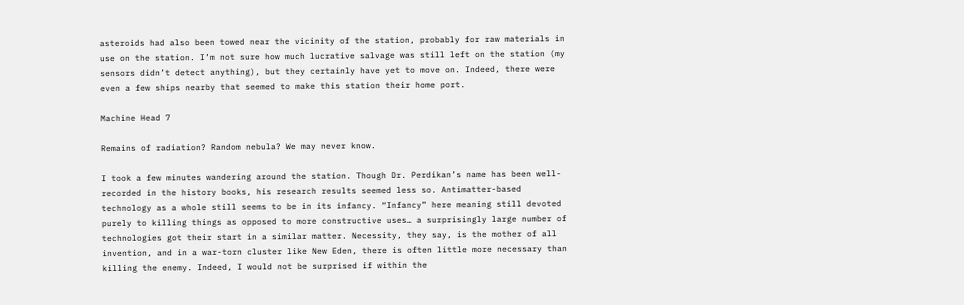asteroids had also been towed near the vicinity of the station, probably for raw materials in use on the station. I’m not sure how much lucrative salvage was still left on the station (my sensors didn’t detect anything), but they certainly have yet to move on. Indeed, there were even a few ships nearby that seemed to make this station their home port.

Machine Head 7

Remains of radiation? Random nebula? We may never know.

I took a few minutes wandering around the station. Though Dr. Perdikan’s name has been well-recorded in the history books, his research results seemed less so. Antimatter-based technology as a whole still seems to be in its infancy. “Infancy” here meaning still devoted purely to killing things as opposed to more constructive uses… a surprisingly large number of technologies got their start in a similar matter. Necessity, they say, is the mother of all invention, and in a war-torn cluster like New Eden, there is often little more necessary than killing the enemy. Indeed, I would not be surprised if within the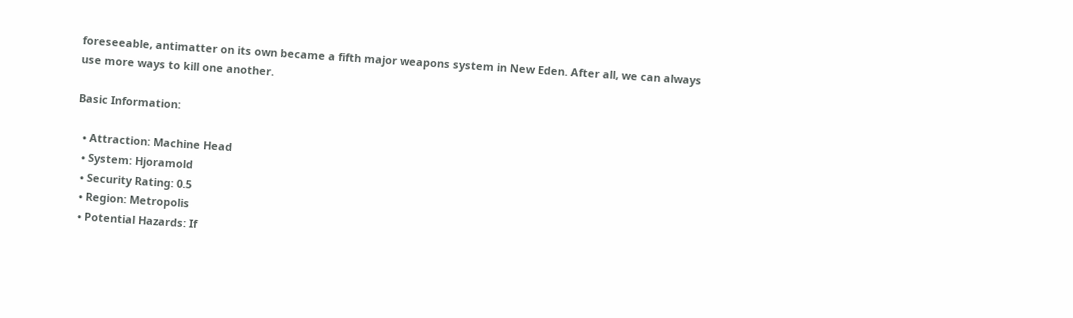foreseeable, antimatter on its own became a fifth major weapons system in New Eden. After all, we can always use more ways to kill one another.

Basic Information:

  • Attraction: Machine Head
  • System: Hjoramold
  • Security Rating: 0.5
  • Region: Metropolis
  • Potential Hazards: If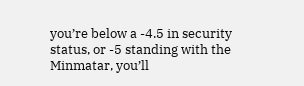you’re below a -4.5 in security status, or -5 standing with the Minmatar, you’ll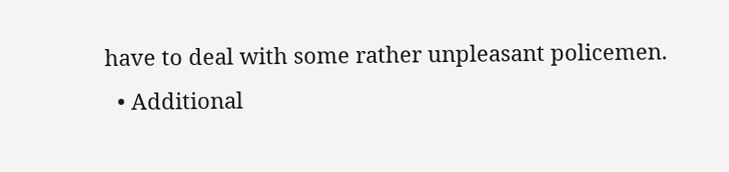have to deal with some rather unpleasant policemen.
  • Additional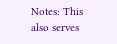Notes: This also serves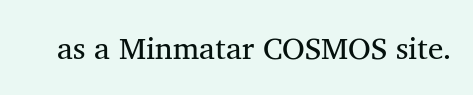as a Minmatar COSMOS site.